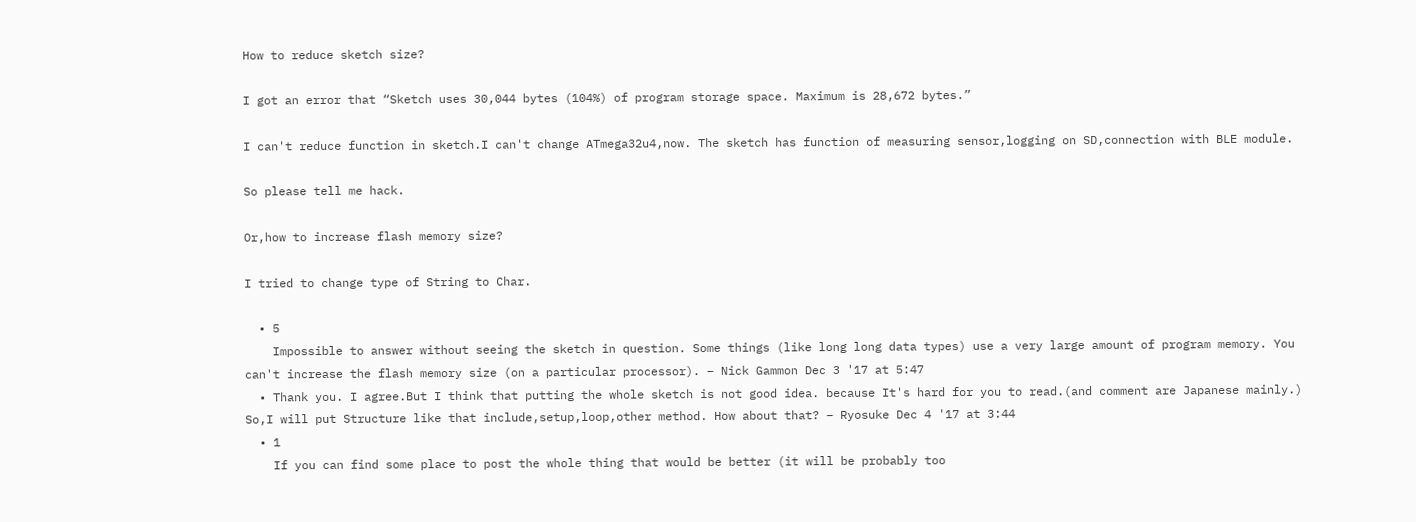How to reduce sketch size?

I got an error that “Sketch uses 30,044 bytes (104%) of program storage space. Maximum is 28,672 bytes.”

I can't reduce function in sketch.I can't change ATmega32u4,now. The sketch has function of measuring sensor,logging on SD,connection with BLE module.

So please tell me hack.

Or,how to increase flash memory size?

I tried to change type of String to Char.

  • 5
    Impossible to answer without seeing the sketch in question. Some things (like long long data types) use a very large amount of program memory. You can't increase the flash memory size (on a particular processor). – Nick Gammon Dec 3 '17 at 5:47
  • Thank you. I agree.But I think that putting the whole sketch is not good idea. because It's hard for you to read.(and comment are Japanese mainly.) So,I will put Structure like that include,setup,loop,other method. How about that? – Ryosuke Dec 4 '17 at 3:44
  • 1
    If you can find some place to post the whole thing that would be better (it will be probably too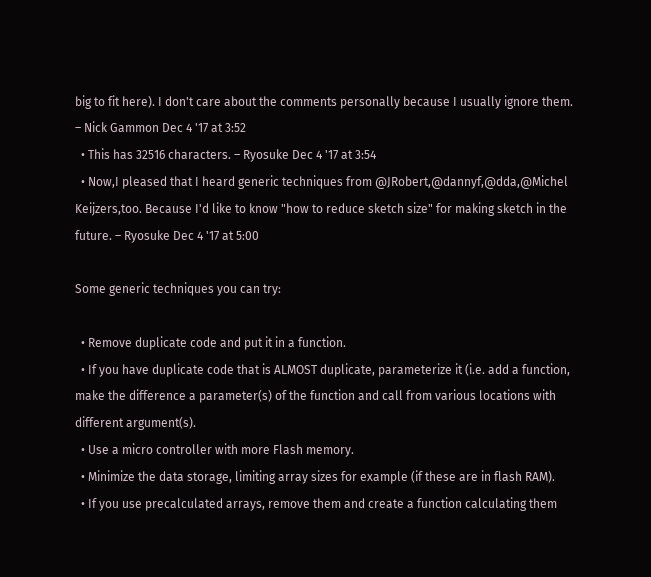big to fit here). I don't care about the comments personally because I usually ignore them. – Nick Gammon Dec 4 '17 at 3:52
  • This has 32516 characters. – Ryosuke Dec 4 '17 at 3:54
  • Now,I pleased that I heard generic techniques from @JRobert,@dannyf,@dda,@Michel Keijzers,too. Because I'd like to know "how to reduce sketch size" for making sketch in the future. – Ryosuke Dec 4 '17 at 5:00

Some generic techniques you can try:

  • Remove duplicate code and put it in a function.
  • If you have duplicate code that is ALMOST duplicate, parameterize it (i.e. add a function, make the difference a parameter(s) of the function and call from various locations with different argument(s).
  • Use a micro controller with more Flash memory.
  • Minimize the data storage, limiting array sizes for example (if these are in flash RAM).
  • If you use precalculated arrays, remove them and create a function calculating them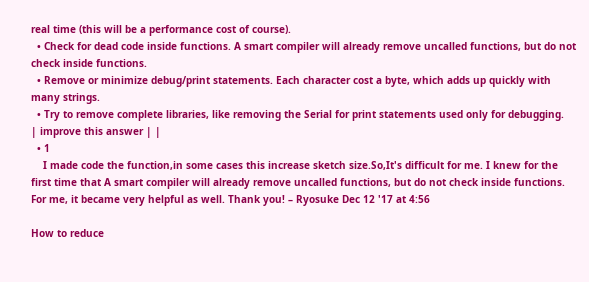real time (this will be a performance cost of course).
  • Check for dead code inside functions. A smart compiler will already remove uncalled functions, but do not check inside functions.
  • Remove or minimize debug/print statements. Each character cost a byte, which adds up quickly with many strings.
  • Try to remove complete libraries, like removing the Serial for print statements used only for debugging.
| improve this answer | |
  • 1
    I made code the function,in some cases this increase sketch size.So,It's difficult for me. I knew for the first time that A smart compiler will already remove uncalled functions, but do not check inside functions. For me, it became very helpful as well. Thank you! – Ryosuke Dec 12 '17 at 4:56

How to reduce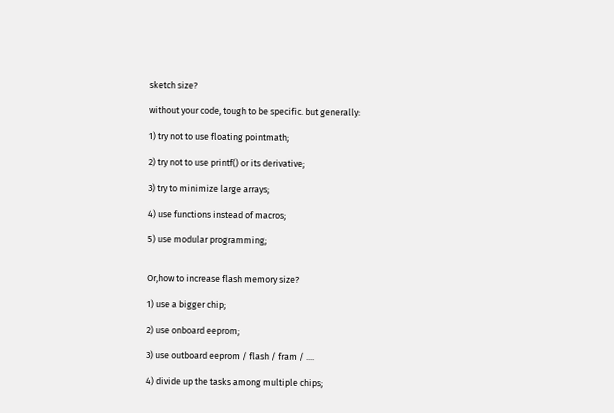sketch size?

without your code, tough to be specific. but generally:

1) try not to use floating pointmath;

2) try not to use printf() or its derivative;

3) try to minimize large arrays;

4) use functions instead of macros;

5) use modular programming;


Or,how to increase flash memory size?

1) use a bigger chip;

2) use onboard eeprom;

3) use outboard eeprom / flash / fram / ....

4) divide up the tasks among multiple chips;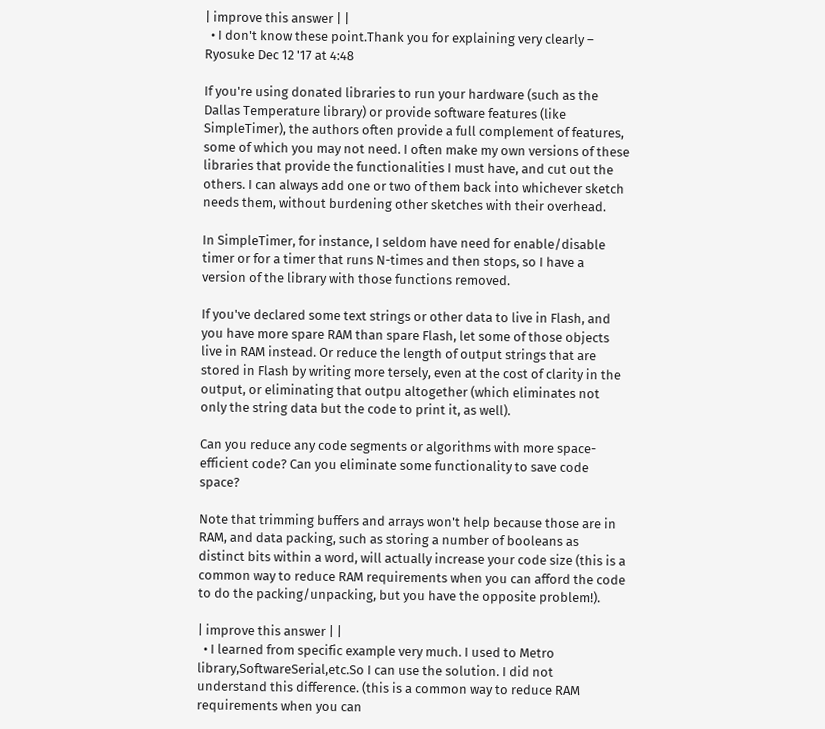| improve this answer | |
  • I don't know these point.Thank you for explaining very clearly – Ryosuke Dec 12 '17 at 4:48

If you're using donated libraries to run your hardware (such as the Dallas Temperature library) or provide software features (like SimpleTimer), the authors often provide a full complement of features, some of which you may not need. I often make my own versions of these libraries that provide the functionalities I must have, and cut out the others. I can always add one or two of them back into whichever sketch needs them, without burdening other sketches with their overhead.

In SimpleTimer, for instance, I seldom have need for enable/disable timer or for a timer that runs N-times and then stops, so I have a version of the library with those functions removed.

If you've declared some text strings or other data to live in Flash, and you have more spare RAM than spare Flash, let some of those objects live in RAM instead. Or reduce the length of output strings that are stored in Flash by writing more tersely, even at the cost of clarity in the output, or eliminating that outpu altogether (which eliminates not only the string data but the code to print it, as well).

Can you reduce any code segments or algorithms with more space-efficient code? Can you eliminate some functionality to save code space?

Note that trimming buffers and arrays won't help because those are in RAM, and data packing, such as storing a number of booleans as distinct bits within a word, will actually increase your code size (this is a common way to reduce RAM requirements when you can afford the code to do the packing/unpacking, but you have the opposite problem!).

| improve this answer | |
  • I learned from specific example very much. I used to Metro library,SoftwareSerial,etc.So I can use the solution. I did not understand this difference. (this is a common way to reduce RAM requirements when you can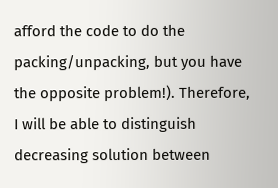afford the code to do the packing/unpacking, but you have the opposite problem!). Therefore, I will be able to distinguish decreasing solution between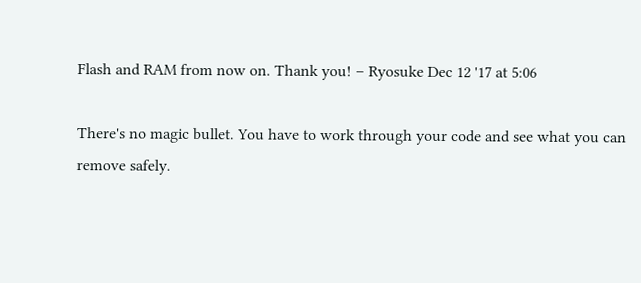Flash and RAM from now on. Thank you! – Ryosuke Dec 12 '17 at 5:06

There's no magic bullet. You have to work through your code and see what you can remove safely.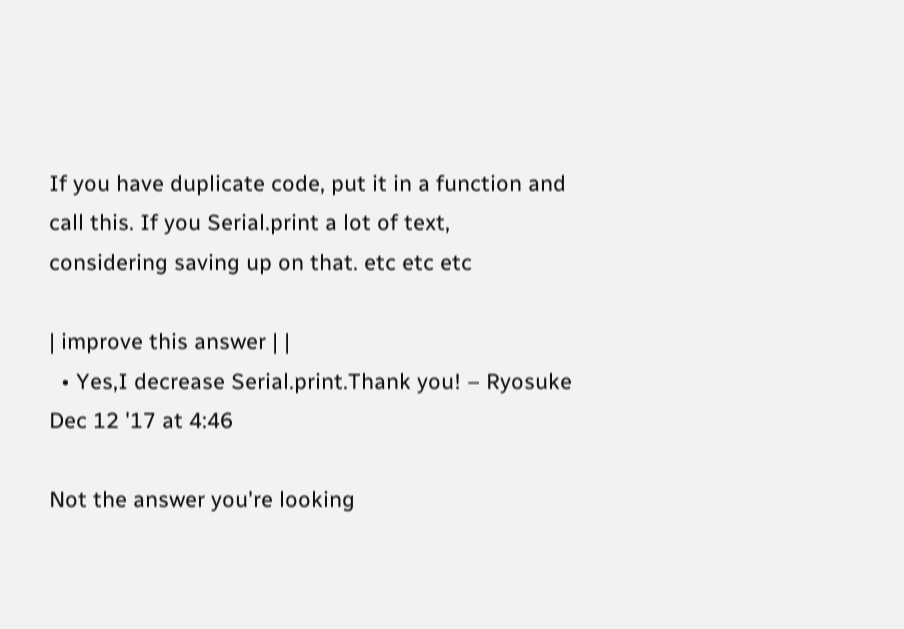If you have duplicate code, put it in a function and call this. If you Serial.print a lot of text, considering saving up on that. etc etc etc

| improve this answer | |
  • Yes,I decrease Serial.print.Thank you! – Ryosuke Dec 12 '17 at 4:46

Not the answer you're looking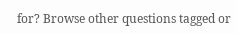for? Browse other questions tagged or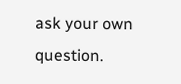ask your own question.